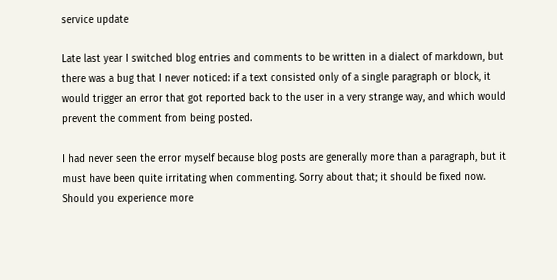service update

Late last year I switched blog entries and comments to be written in a dialect of markdown, but there was a bug that I never noticed: if a text consisted only of a single paragraph or block, it would trigger an error that got reported back to the user in a very strange way, and which would prevent the comment from being posted.

I had never seen the error myself because blog posts are generally more than a paragraph, but it must have been quite irritating when commenting. Sorry about that; it should be fixed now. Should you experience more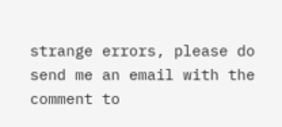strange errors, please do send me an email with the comment to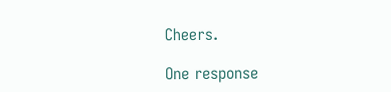Cheers.

One response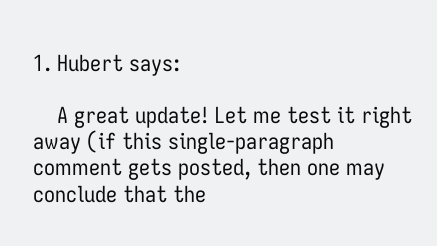1. Hubert says:

    A great update! Let me test it right away (if this single-paragraph comment gets posted, then one may conclude that the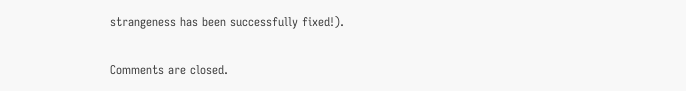strangeness has been successfully fixed!).

Comments are closed.